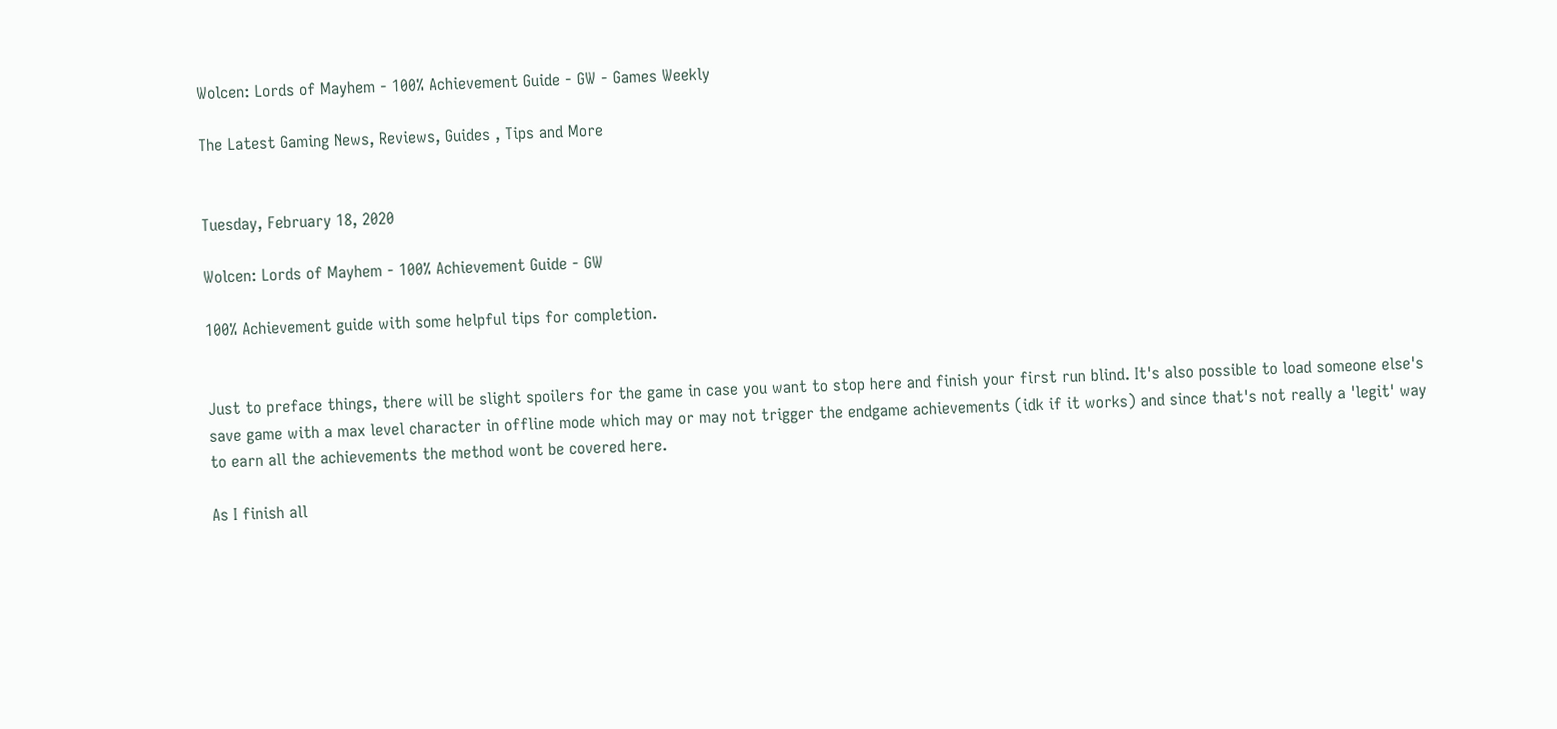Wolcen: Lords of Mayhem - 100% Achievement Guide - GW - Games Weekly

The Latest Gaming News, Reviews, Guides , Tips and More


Tuesday, February 18, 2020

Wolcen: Lords of Mayhem - 100% Achievement Guide - GW

100% Achievement guide with some helpful tips for completion.


Just to preface things, there will be slight spoilers for the game in case you want to stop here and finish your first run blind. It's also possible to load someone else's save game with a max level character in offline mode which may or may not trigger the endgame achievements (idk if it works) and since that's not really a 'legit' way to earn all the achievements the method wont be covered here.

As I finish all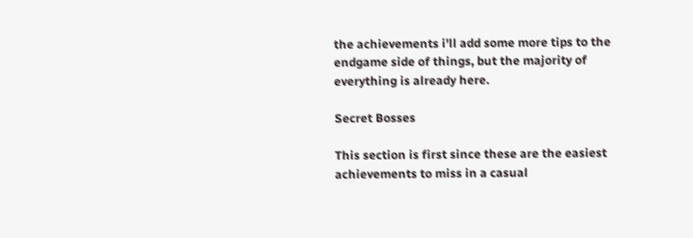the achievements i'll add some more tips to the endgame side of things, but the majority of everything is already here.

Secret Bosses

This section is first since these are the easiest achievements to miss in a casual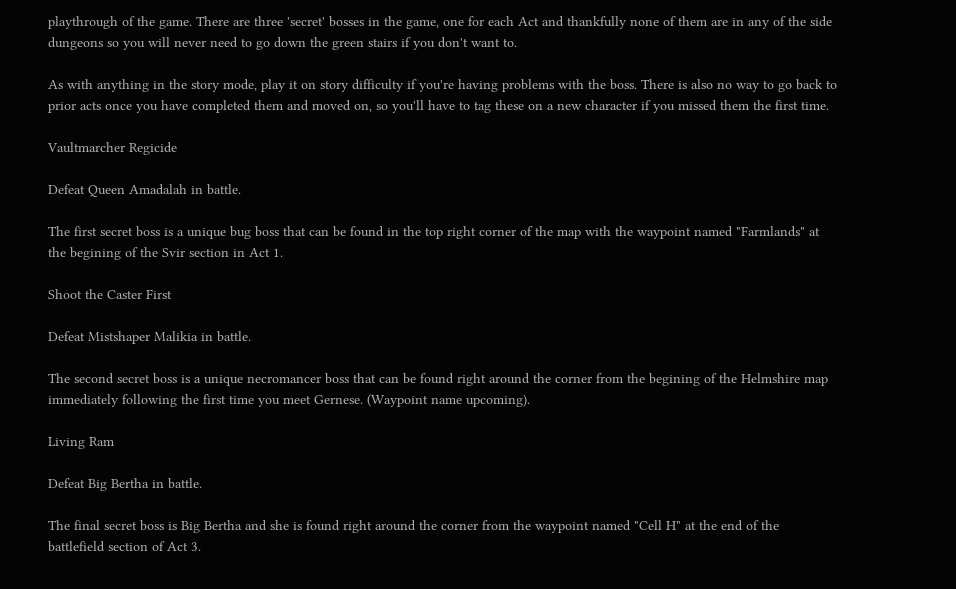playthrough of the game. There are three 'secret' bosses in the game, one for each Act and thankfully none of them are in any of the side dungeons so you will never need to go down the green stairs if you don't want to.

As with anything in the story mode, play it on story difficulty if you're having problems with the boss. There is also no way to go back to prior acts once you have completed them and moved on, so you'll have to tag these on a new character if you missed them the first time.

Vaultmarcher Regicide

Defeat Queen Amadalah in battle.

The first secret boss is a unique bug boss that can be found in the top right corner of the map with the waypoint named "Farmlands" at the begining of the Svir section in Act 1.

Shoot the Caster First

Defeat Mistshaper Malikia in battle.

The second secret boss is a unique necromancer boss that can be found right around the corner from the begining of the Helmshire map immediately following the first time you meet Gernese. (Waypoint name upcoming).

Living Ram

Defeat Big Bertha in battle.

The final secret boss is Big Bertha and she is found right around the corner from the waypoint named "Cell H" at the end of the battlefield section of Act 3.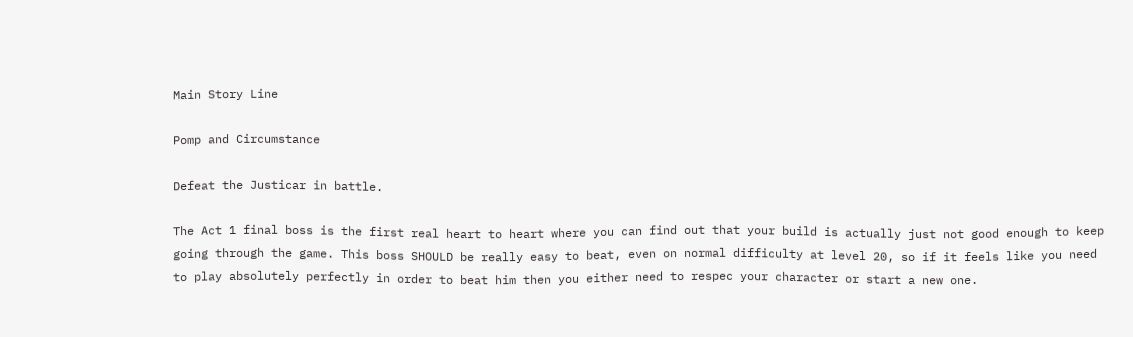Main Story Line

Pomp and Circumstance

Defeat the Justicar in battle.

The Act 1 final boss is the first real heart to heart where you can find out that your build is actually just not good enough to keep going through the game. This boss SHOULD be really easy to beat, even on normal difficulty at level 20, so if it feels like you need to play absolutely perfectly in order to beat him then you either need to respec your character or start a new one.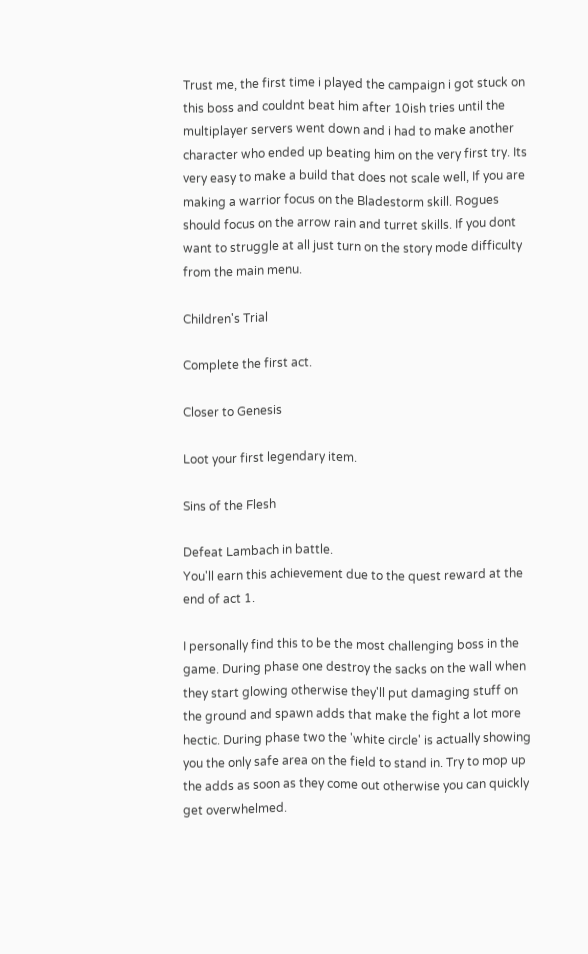Trust me, the first time i played the campaign i got stuck on this boss and couldnt beat him after 10ish tries until the multiplayer servers went down and i had to make another character who ended up beating him on the very first try. Its very easy to make a build that does not scale well, If you are making a warrior focus on the Bladestorm skill. Rogues should focus on the arrow rain and turret skills. If you dont want to struggle at all just turn on the story mode difficulty from the main menu.

Children's Trial

Complete the first act.

Closer to Genesis

Loot your first legendary item.

Sins of the Flesh

Defeat Lambach in battle.
You'll earn this achievement due to the quest reward at the end of act 1.

I personally find this to be the most challenging boss in the game. During phase one destroy the sacks on the wall when they start glowing otherwise they'll put damaging stuff on the ground and spawn adds that make the fight a lot more hectic. During phase two the 'white circle' is actually showing you the only safe area on the field to stand in. Try to mop up the adds as soon as they come out otherwise you can quickly get overwhelmed.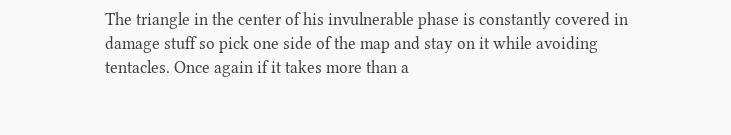The triangle in the center of his invulnerable phase is constantly covered in damage stuff so pick one side of the map and stay on it while avoiding tentacles. Once again if it takes more than a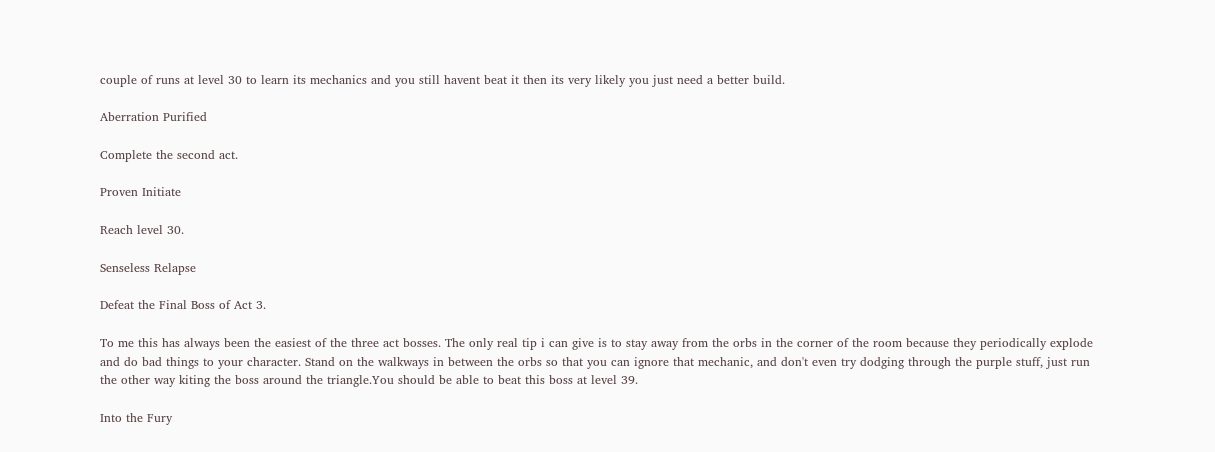couple of runs at level 30 to learn its mechanics and you still havent beat it then its very likely you just need a better build.

Aberration Purified

Complete the second act.

Proven Initiate

Reach level 30.

Senseless Relapse

Defeat the Final Boss of Act 3.

To me this has always been the easiest of the three act bosses. The only real tip i can give is to stay away from the orbs in the corner of the room because they periodically explode and do bad things to your character. Stand on the walkways in between the orbs so that you can ignore that mechanic, and don't even try dodging through the purple stuff, just run the other way kiting the boss around the triangle.You should be able to beat this boss at level 39.

Into the Fury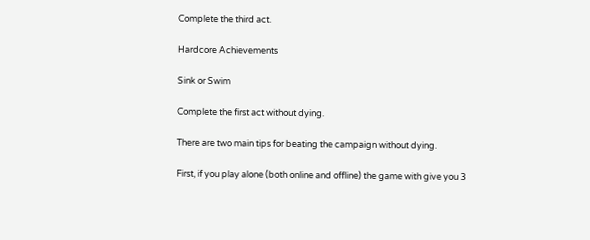Complete the third act.

Hardcore Achievements

Sink or Swim

Complete the first act without dying.

There are two main tips for beating the campaign without dying.

First, if you play alone (both online and offline) the game with give you 3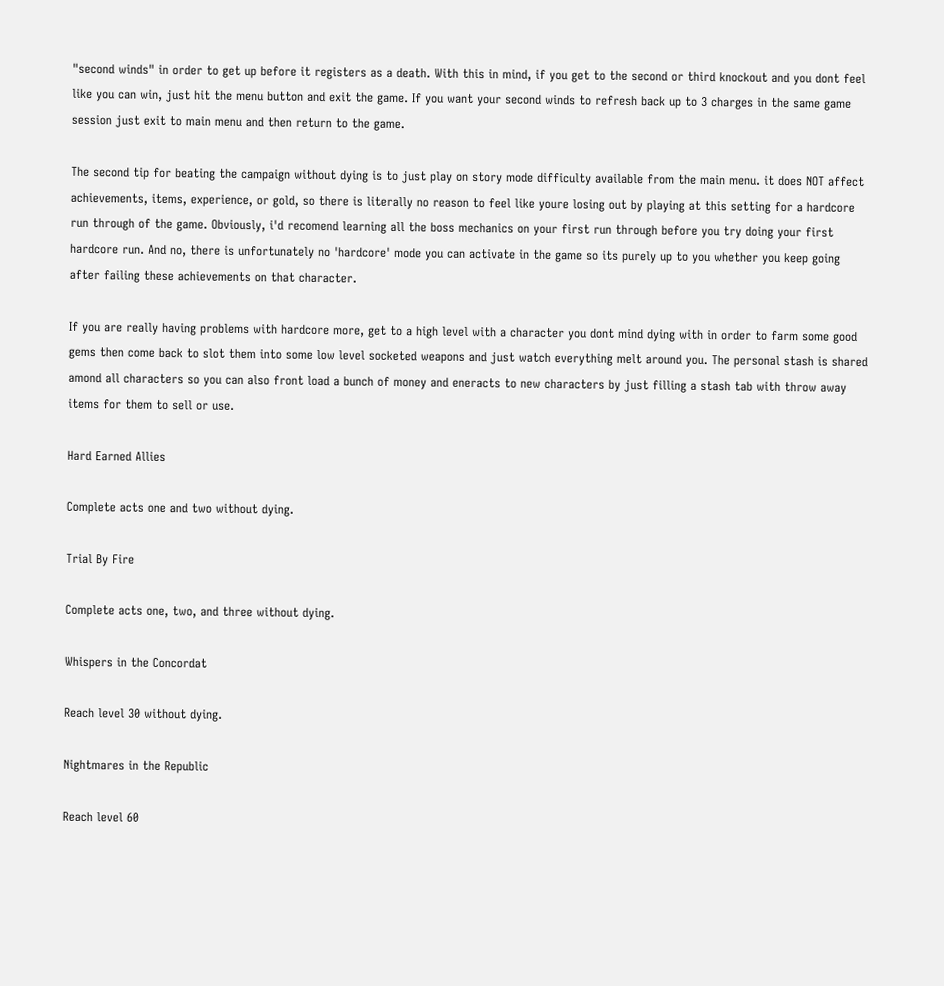"second winds" in order to get up before it registers as a death. With this in mind, if you get to the second or third knockout and you dont feel like you can win, just hit the menu button and exit the game. If you want your second winds to refresh back up to 3 charges in the same game session just exit to main menu and then return to the game.

The second tip for beating the campaign without dying is to just play on story mode difficulty available from the main menu. it does NOT affect achievements, items, experience, or gold, so there is literally no reason to feel like youre losing out by playing at this setting for a hardcore run through of the game. Obviously, i'd recomend learning all the boss mechanics on your first run through before you try doing your first hardcore run. And no, there is unfortunately no 'hardcore' mode you can activate in the game so its purely up to you whether you keep going after failing these achievements on that character.

If you are really having problems with hardcore more, get to a high level with a character you dont mind dying with in order to farm some good gems then come back to slot them into some low level socketed weapons and just watch everything melt around you. The personal stash is shared amond all characters so you can also front load a bunch of money and eneracts to new characters by just filling a stash tab with throw away items for them to sell or use.

Hard Earned Allies

Complete acts one and two without dying.

Trial By Fire

Complete acts one, two, and three without dying.

Whispers in the Concordat

Reach level 30 without dying.

Nightmares in the Republic

Reach level 60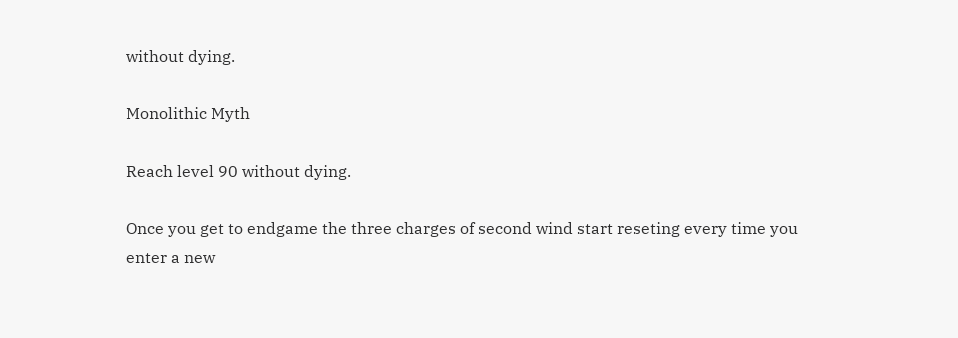without dying.

Monolithic Myth

Reach level 90 without dying.

Once you get to endgame the three charges of second wind start reseting every time you enter a new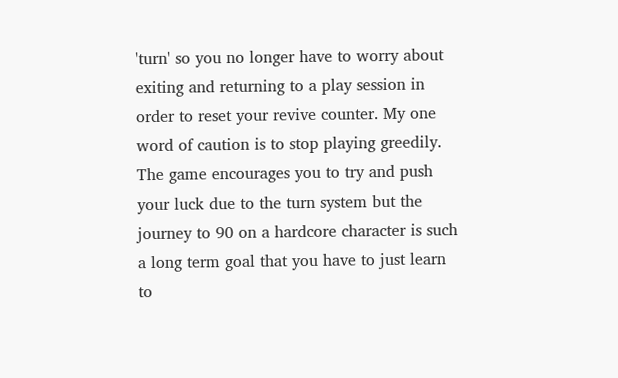'turn' so you no longer have to worry about exiting and returning to a play session in order to reset your revive counter. My one word of caution is to stop playing greedily. The game encourages you to try and push your luck due to the turn system but the journey to 90 on a hardcore character is such a long term goal that you have to just learn to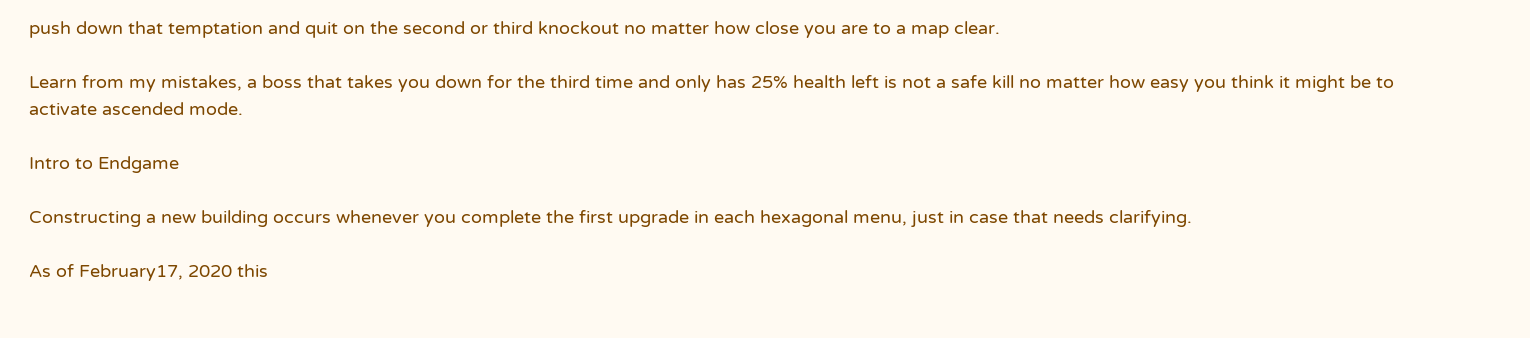push down that temptation and quit on the second or third knockout no matter how close you are to a map clear.

Learn from my mistakes, a boss that takes you down for the third time and only has 25% health left is not a safe kill no matter how easy you think it might be to activate ascended mode.

Intro to Endgame

Constructing a new building occurs whenever you complete the first upgrade in each hexagonal menu, just in case that needs clarifying.

As of February17, 2020 this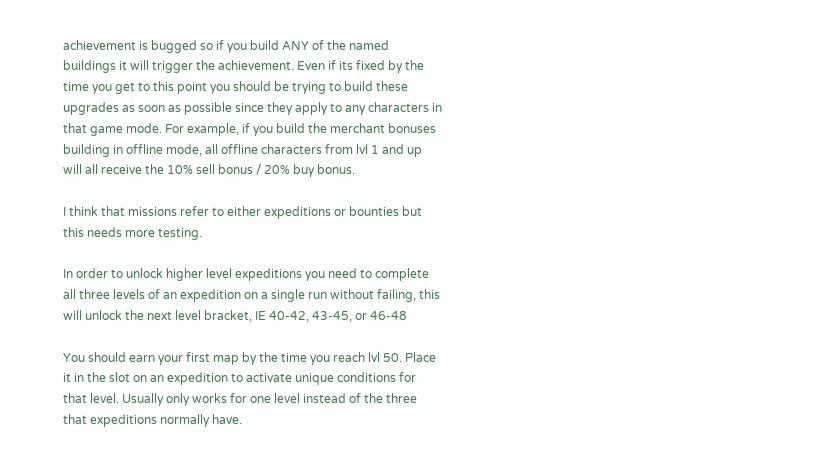achievement is bugged so if you build ANY of the named buildings it will trigger the achievement. Even if its fixed by the time you get to this point you should be trying to build these upgrades as soon as possible since they apply to any characters in that game mode. For example, if you build the merchant bonuses building in offline mode, all offline characters from lvl 1 and up will all receive the 10% sell bonus / 20% buy bonus.

I think that missions refer to either expeditions or bounties but this needs more testing.

In order to unlock higher level expeditions you need to complete all three levels of an expedition on a single run without failing, this will unlock the next level bracket, IE 40-42, 43-45, or 46-48

You should earn your first map by the time you reach lvl 50. Place it in the slot on an expedition to activate unique conditions for that level. Usually only works for one level instead of the three that expeditions normally have.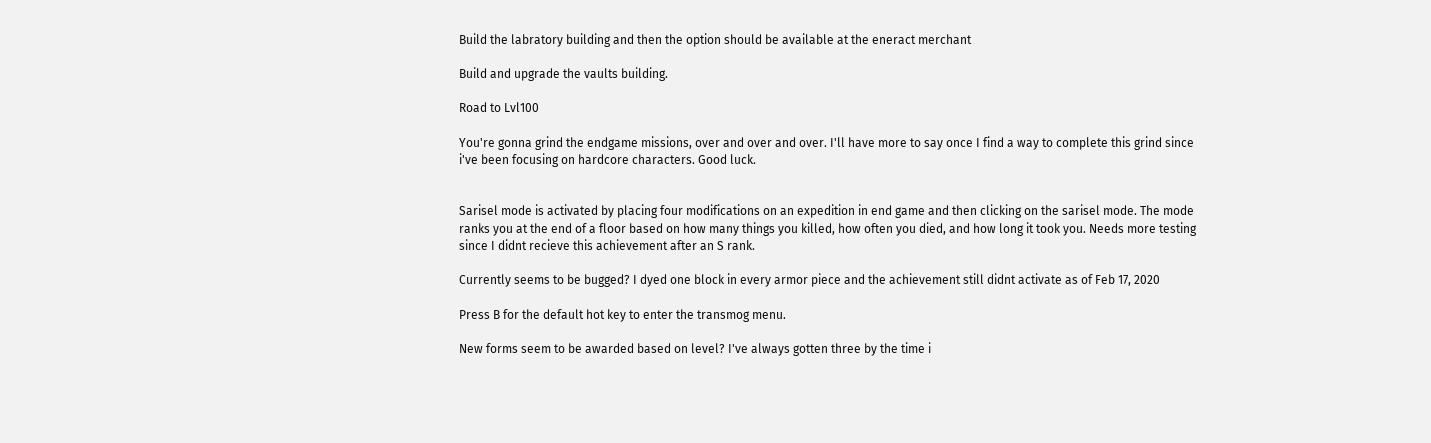Build the labratory building and then the option should be available at the eneract merchant

Build and upgrade the vaults building.

Road to Lvl100

You're gonna grind the endgame missions, over and over and over. I'll have more to say once I find a way to complete this grind since i've been focusing on hardcore characters. Good luck.


Sarisel mode is activated by placing four modifications on an expedition in end game and then clicking on the sarisel mode. The mode ranks you at the end of a floor based on how many things you killed, how often you died, and how long it took you. Needs more testing since I didnt recieve this achievement after an S rank.

Currently seems to be bugged? I dyed one block in every armor piece and the achievement still didnt activate as of Feb 17, 2020

Press B for the default hot key to enter the transmog menu.

New forms seem to be awarded based on level? I've always gotten three by the time i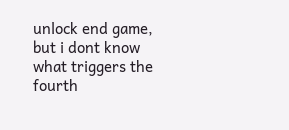unlock end game, but i dont know what triggers the fourth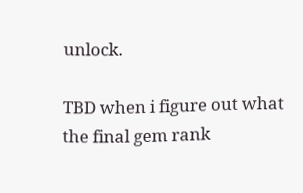unlock.

TBD when i figure out what the final gem rank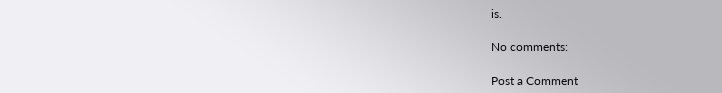is.

No comments:

Post a Comment